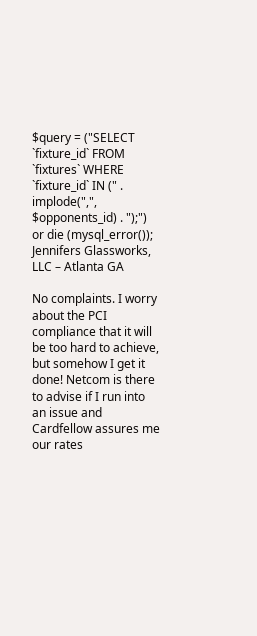$query = ("SELECT `fixture_id` FROM `fixtures` WHERE `fixture_id` IN (" . implode(",", $opponents_id) . ");") or die (mysql_error());
Jennifers Glassworks, LLC – Atlanta GA

No complaints. I worry about the PCI compliance that it will be too hard to achieve, but somehow I get it done! Netcom is there to advise if I run into an issue and Cardfellow assures me our rates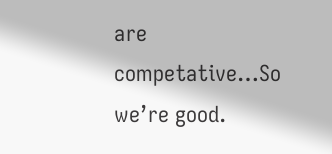are competative…So we’re good.